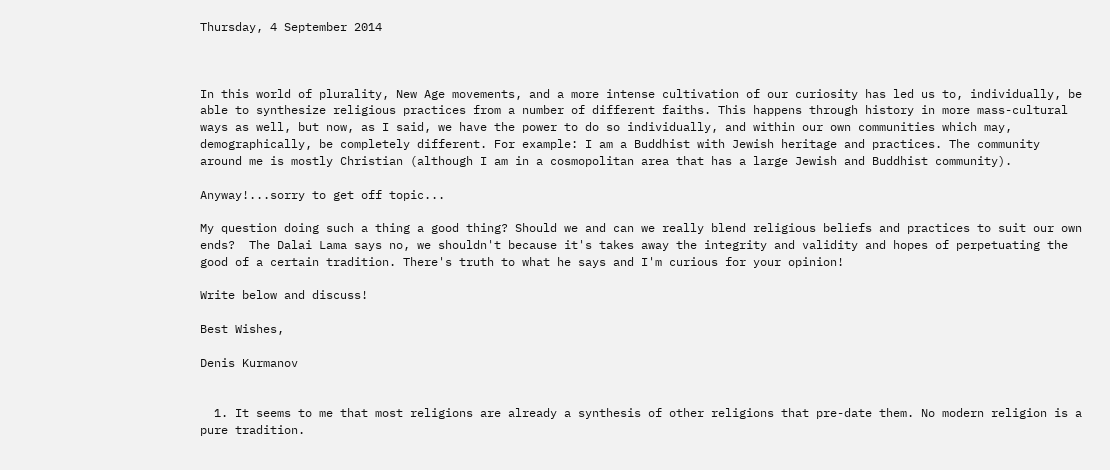Thursday, 4 September 2014



In this world of plurality, New Age movements, and a more intense cultivation of our curiosity has led us to, individually, be able to synthesize religious practices from a number of different faiths. This happens through history in more mass-cultural ways as well, but now, as I said, we have the power to do so individually, and within our own communities which may, demographically, be completely different. For example: I am a Buddhist with Jewish heritage and practices. The community around me is mostly Christian (although I am in a cosmopolitan area that has a large Jewish and Buddhist community).

Anyway!...sorry to get off topic...

My question doing such a thing a good thing? Should we and can we really blend religious beliefs and practices to suit our own ends?  The Dalai Lama says no, we shouldn't because it's takes away the integrity and validity and hopes of perpetuating the good of a certain tradition. There's truth to what he says and I'm curious for your opinion!

Write below and discuss!

Best Wishes,

Denis Kurmanov


  1. It seems to me that most religions are already a synthesis of other religions that pre-date them. No modern religion is a pure tradition.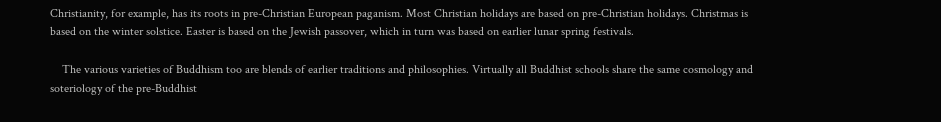Christianity, for example, has its roots in pre-Christian European paganism. Most Christian holidays are based on pre-Christian holidays. Christmas is based on the winter solstice. Easter is based on the Jewish passover, which in turn was based on earlier lunar spring festivals.

    The various varieties of Buddhism too are blends of earlier traditions and philosophies. Virtually all Buddhist schools share the same cosmology and soteriology of the pre-Buddhist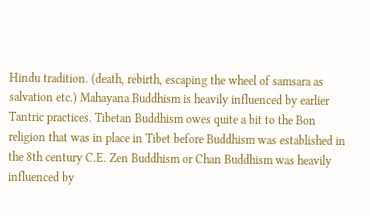Hindu tradition. (death, rebirth, escaping the wheel of samsara as salvation etc.) Mahayana Buddhism is heavily influenced by earlier Tantric practices. Tibetan Buddhism owes quite a bit to the Bon religion that was in place in Tibet before Buddhism was established in the 8th century C.E. Zen Buddhism or Chan Buddhism was heavily influenced by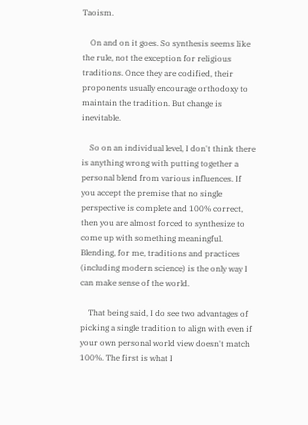Taoism.

    On and on it goes. So synthesis seems like the rule, not the exception for religious traditions. Once they are codified, their proponents usually encourage orthodoxy to maintain the tradition. But change is inevitable.

    So on an individual level, I don't think there is anything wrong with putting together a personal blend from various influences. If you accept the premise that no single perspective is complete and 100% correct, then you are almost forced to synthesize to come up with something meaningful. Blending, for me, traditions and practices (including modern science) is the only way I can make sense of the world.

    That being said, I do see two advantages of picking a single tradition to align with even if your own personal world view doesn't match 100%. The first is what I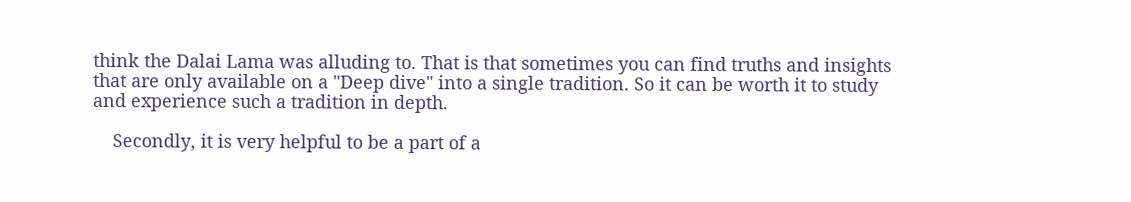think the Dalai Lama was alluding to. That is that sometimes you can find truths and insights that are only available on a "Deep dive" into a single tradition. So it can be worth it to study and experience such a tradition in depth.

    Secondly, it is very helpful to be a part of a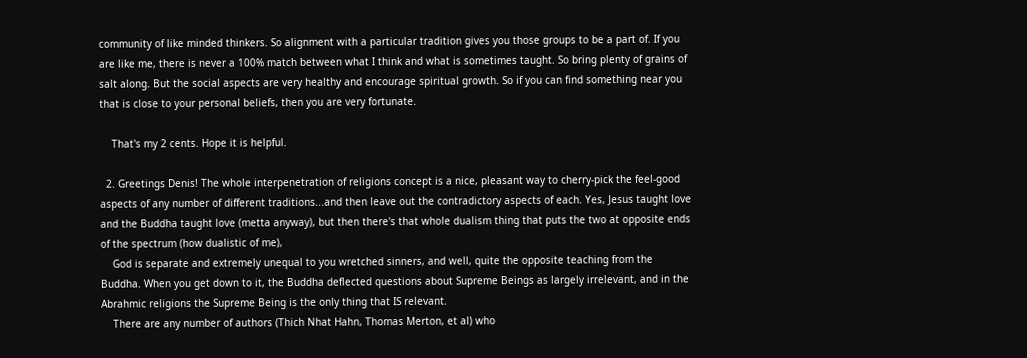community of like minded thinkers. So alignment with a particular tradition gives you those groups to be a part of. If you are like me, there is never a 100% match between what I think and what is sometimes taught. So bring plenty of grains of salt along. But the social aspects are very healthy and encourage spiritual growth. So if you can find something near you that is close to your personal beliefs, then you are very fortunate.

    That's my 2 cents. Hope it is helpful.

  2. Greetings Denis! The whole interpenetration of religions concept is a nice, pleasant way to cherry-pick the feel-good aspects of any number of different traditions...and then leave out the contradictory aspects of each. Yes, Jesus taught love and the Buddha taught love (metta anyway), but then there's that whole dualism thing that puts the two at opposite ends of the spectrum (how dualistic of me),
    God is separate and extremely unequal to you wretched sinners, and well, quite the opposite teaching from the Buddha. When you get down to it, the Buddha deflected questions about Supreme Beings as largely irrelevant, and in the Abrahmic religions the Supreme Being is the only thing that IS relevant.
    There are any number of authors (Thich Nhat Hahn, Thomas Merton, et al) who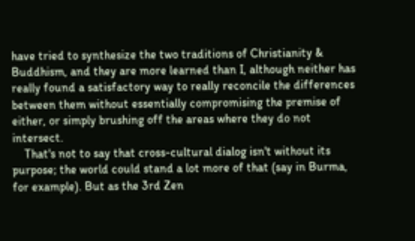have tried to synthesize the two traditions of Christianity & Buddhism, and they are more learned than I, although neither has really found a satisfactory way to really reconcile the differences between them without essentially compromising the premise of either, or simply brushing off the areas where they do not intersect.
    That's not to say that cross-cultural dialog isn't without its purpose; the world could stand a lot more of that (say in Burma, for example). But as the 3rd Zen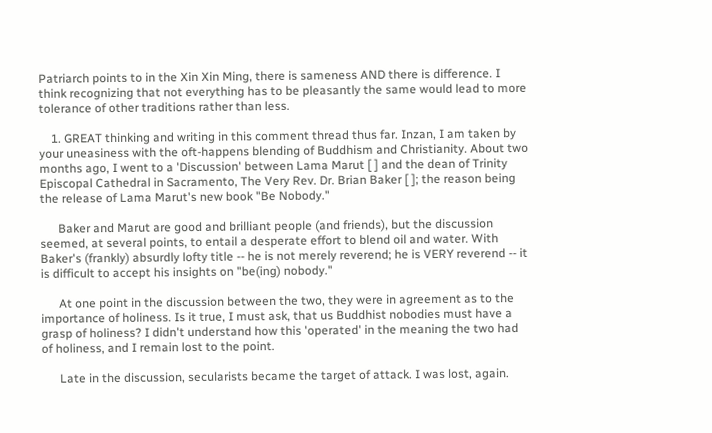Patriarch points to in the Xin Xin Ming, there is sameness AND there is difference. I think recognizing that not everything has to be pleasantly the same would lead to more tolerance of other traditions rather than less.

    1. GREAT thinking and writing in this comment thread thus far. Inzan, I am taken by your uneasiness with the oft-happens blending of Buddhism and Christianity. About two months ago, I went to a 'Discussion' between Lama Marut [ ] and the dean of Trinity Episcopal Cathedral in Sacramento, The Very Rev. Dr. Brian Baker [ ]; the reason being the release of Lama Marut's new book "Be Nobody."

      Baker and Marut are good and brilliant people (and friends), but the discussion seemed, at several points, to entail a desperate effort to blend oil and water. With Baker's (frankly) absurdly lofty title -- he is not merely reverend; he is VERY reverend -- it is difficult to accept his insights on "be(ing) nobody."

      At one point in the discussion between the two, they were in agreement as to the importance of holiness. Is it true, I must ask, that us Buddhist nobodies must have a grasp of holiness? I didn't understand how this 'operated' in the meaning the two had of holiness, and I remain lost to the point.

      Late in the discussion, secularists became the target of attack. I was lost, again.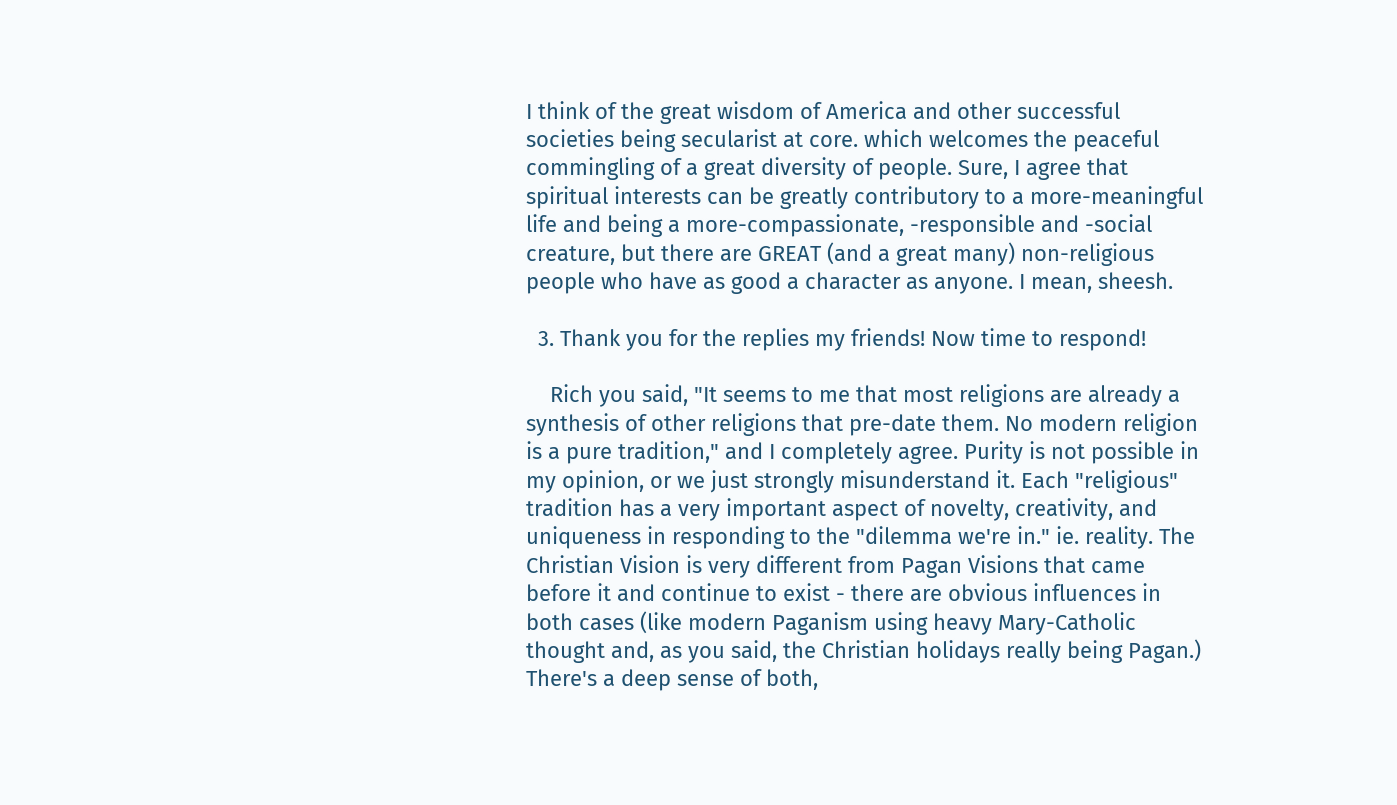I think of the great wisdom of America and other successful societies being secularist at core. which welcomes the peaceful commingling of a great diversity of people. Sure, I agree that spiritual interests can be greatly contributory to a more-meaningful life and being a more-compassionate, -responsible and -social creature, but there are GREAT (and a great many) non-religious people who have as good a character as anyone. I mean, sheesh.

  3. Thank you for the replies my friends! Now time to respond!

    Rich you said, "It seems to me that most religions are already a synthesis of other religions that pre-date them. No modern religion is a pure tradition," and I completely agree. Purity is not possible in my opinion, or we just strongly misunderstand it. Each "religious" tradition has a very important aspect of novelty, creativity, and uniqueness in responding to the "dilemma we're in." ie. reality. The Christian Vision is very different from Pagan Visions that came before it and continue to exist - there are obvious influences in both cases (like modern Paganism using heavy Mary-Catholic thought and, as you said, the Christian holidays really being Pagan.) There's a deep sense of both,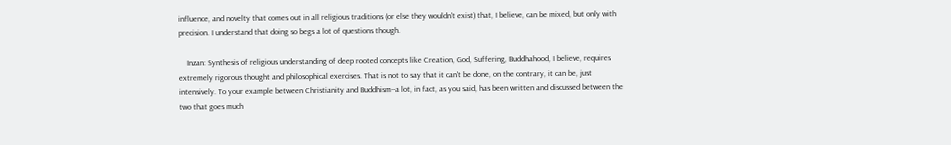influence, and novelty that comes out in all religious traditions (or else they wouldn't exist) that, I believe, can be mixed, but only with precision. I understand that doing so begs a lot of questions though.

    Inzan: Synthesis of religious understanding of deep rooted concepts like Creation, God, Suffering, Buddhahood, I believe, requires extremely rigorous thought and philosophical exercises. That is not to say that it can't be done, on the contrary, it can be, just intensively. To your example between Christianity and Buddhism--a lot, in fact, as you said, has been written and discussed between the two that goes much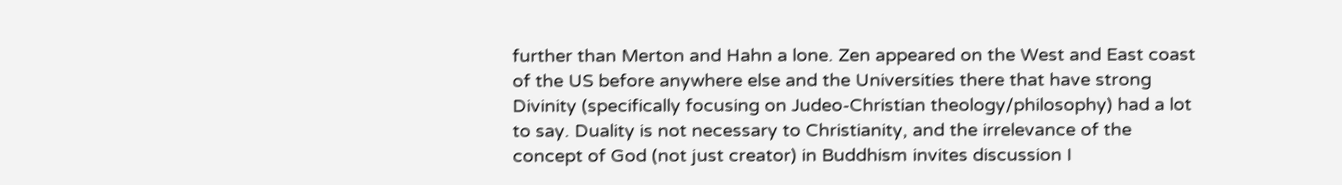further than Merton and Hahn a lone. Zen appeared on the West and East coast of the US before anywhere else and the Universities there that have strong Divinity (specifically focusing on Judeo-Christian theology/philosophy) had a lot to say. Duality is not necessary to Christianity, and the irrelevance of the concept of God (not just creator) in Buddhism invites discussion I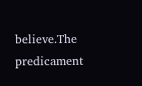believe.The predicament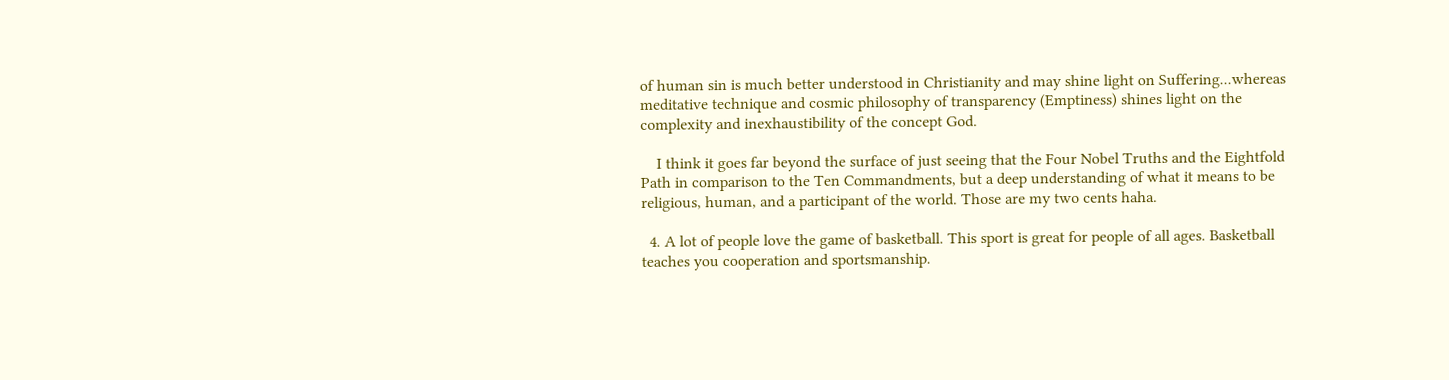of human sin is much better understood in Christianity and may shine light on Suffering...whereas meditative technique and cosmic philosophy of transparency (Emptiness) shines light on the complexity and inexhaustibility of the concept God.

    I think it goes far beyond the surface of just seeing that the Four Nobel Truths and the Eightfold Path in comparison to the Ten Commandments, but a deep understanding of what it means to be religious, human, and a participant of the world. Those are my two cents haha.

  4. A lot of people love the game of basketball. This sport is great for people of all ages. Basketball teaches you cooperation and sportsmanship.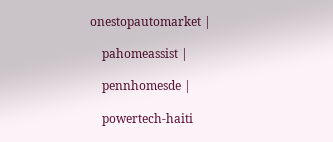onestopautomarket |

    pahomeassist |

    pennhomesde |

    powertech-haiti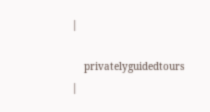|

    privatelyguidedtours |